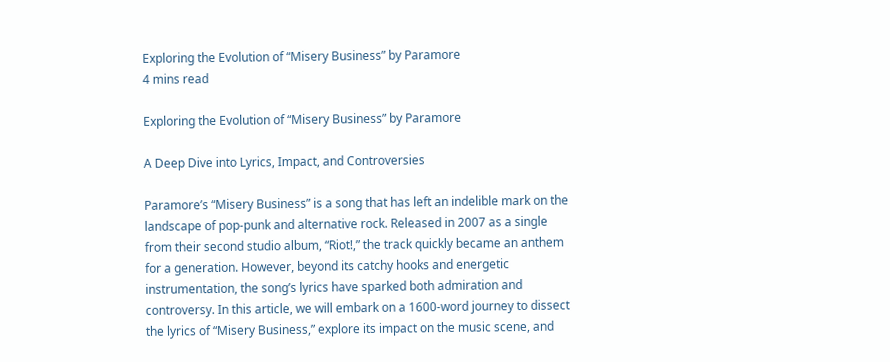Exploring the Evolution of “Misery Business” by Paramore
4 mins read

Exploring the Evolution of “Misery Business” by Paramore

A Deep Dive into Lyrics, Impact, and Controversies

Paramore’s “Misery Business” is a song that has left an indelible mark on the landscape of pop-punk and alternative rock. Released in 2007 as a single from their second studio album, “Riot!,” the track quickly became an anthem for a generation. However, beyond its catchy hooks and energetic instrumentation, the song’s lyrics have sparked both admiration and controversy. In this article, we will embark on a 1600-word journey to dissect the lyrics of “Misery Business,” explore its impact on the music scene, and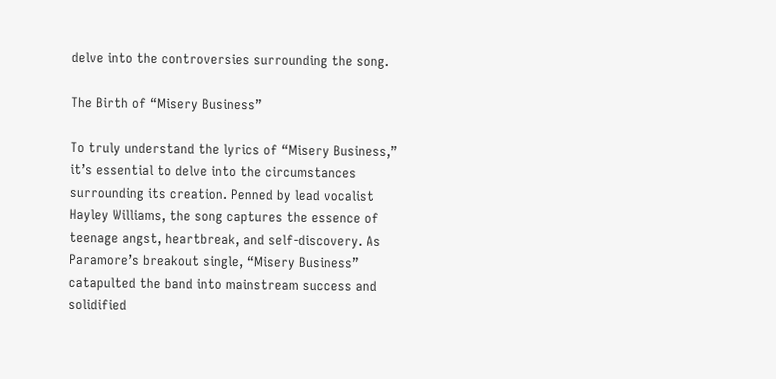delve into the controversies surrounding the song.

The Birth of “Misery Business”

To truly understand the lyrics of “Misery Business,” it’s essential to delve into the circumstances surrounding its creation. Penned by lead vocalist Hayley Williams, the song captures the essence of teenage angst, heartbreak, and self-discovery. As Paramore’s breakout single, “Misery Business” catapulted the band into mainstream success and solidified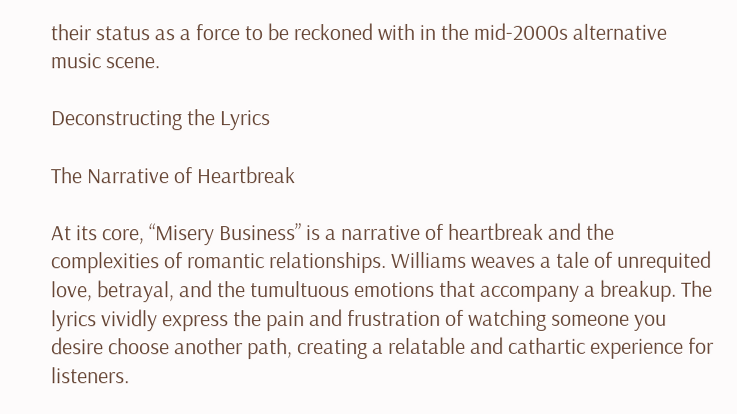their status as a force to be reckoned with in the mid-2000s alternative music scene.

Deconstructing the Lyrics

The Narrative of Heartbreak

At its core, “Misery Business” is a narrative of heartbreak and the complexities of romantic relationships. Williams weaves a tale of unrequited love, betrayal, and the tumultuous emotions that accompany a breakup. The lyrics vividly express the pain and frustration of watching someone you desire choose another path, creating a relatable and cathartic experience for listeners.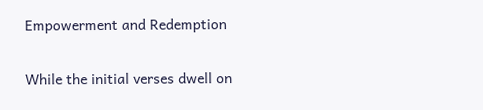Empowerment and Redemption

While the initial verses dwell on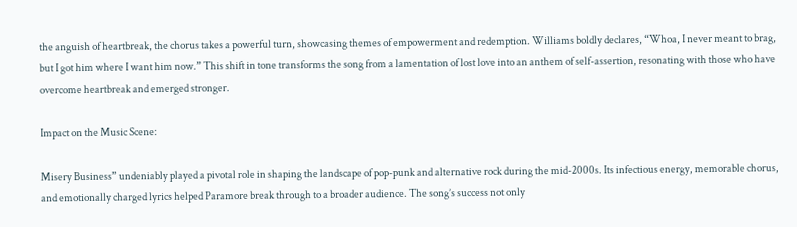the anguish of heartbreak, the chorus takes a powerful turn, showcasing themes of empowerment and redemption. Williams boldly declares, “Whoa, I never meant to brag, but I got him where I want him now.” This shift in tone transforms the song from a lamentation of lost love into an anthem of self-assertion, resonating with those who have overcome heartbreak and emerged stronger.

Impact on the Music Scene:

Misery Business” undeniably played a pivotal role in shaping the landscape of pop-punk and alternative rock during the mid-2000s. Its infectious energy, memorable chorus, and emotionally charged lyrics helped Paramore break through to a broader audience. The song’s success not only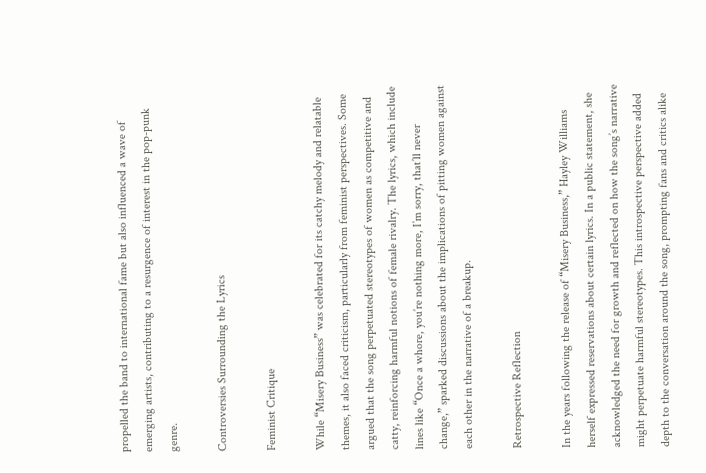propelled the band to international fame but also influenced a wave of emerging artists, contributing to a resurgence of interest in the pop-punk genre.

Controversies Surrounding the Lyrics

Feminist Critique

While “Misery Business” was celebrated for its catchy melody and relatable themes, it also faced criticism, particularly from feminist perspectives. Some argued that the song perpetuated stereotypes of women as competitive and catty, reinforcing harmful notions of female rivalry. The lyrics, which include lines like “Once a whore, you’re nothing more, I’m sorry, that’ll never change,” sparked discussions about the implications of pitting women against each other in the narrative of a breakup.

Retrospective Reflection

In the years following the release of “Misery Business,” Hayley Williams herself expressed reservations about certain lyrics. In a public statement, she acknowledged the need for growth and reflected on how the song’s narrative might perpetuate harmful stereotypes. This introspective perspective added depth to the conversation around the song, prompting fans and critics alike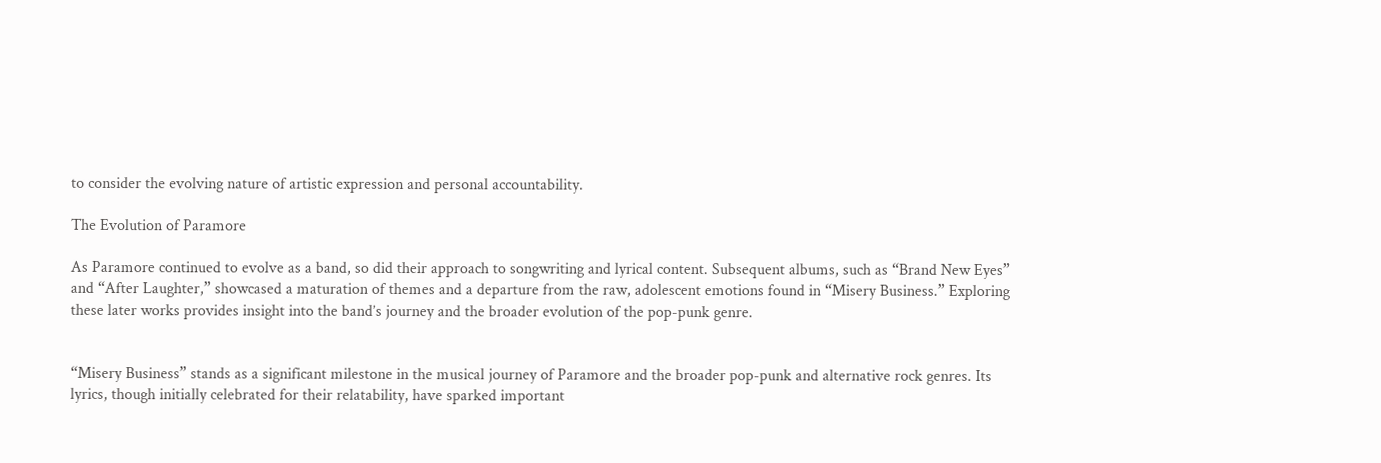to consider the evolving nature of artistic expression and personal accountability.

The Evolution of Paramore

As Paramore continued to evolve as a band, so did their approach to songwriting and lyrical content. Subsequent albums, such as “Brand New Eyes” and “After Laughter,” showcased a maturation of themes and a departure from the raw, adolescent emotions found in “Misery Business.” Exploring these later works provides insight into the band’s journey and the broader evolution of the pop-punk genre.


“Misery Business” stands as a significant milestone in the musical journey of Paramore and the broader pop-punk and alternative rock genres. Its lyrics, though initially celebrated for their relatability, have sparked important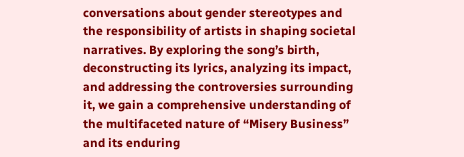conversations about gender stereotypes and the responsibility of artists in shaping societal narratives. By exploring the song’s birth, deconstructing its lyrics, analyzing its impact, and addressing the controversies surrounding it, we gain a comprehensive understanding of the multifaceted nature of “Misery Business” and its enduring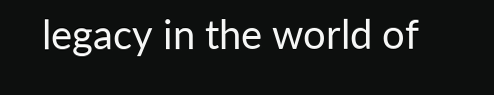legacy in the world of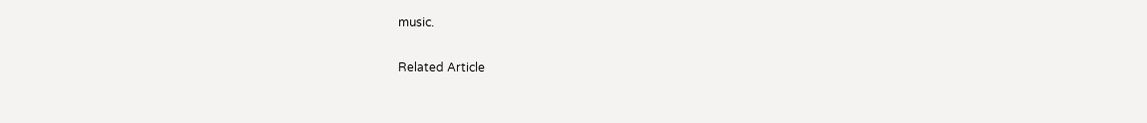music.

Related Article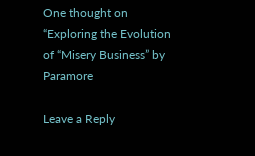One thought on “Exploring the Evolution of “Misery Business” by Paramore

Leave a Reply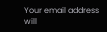Your email address will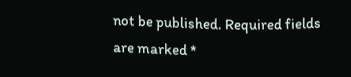not be published. Required fields are marked *